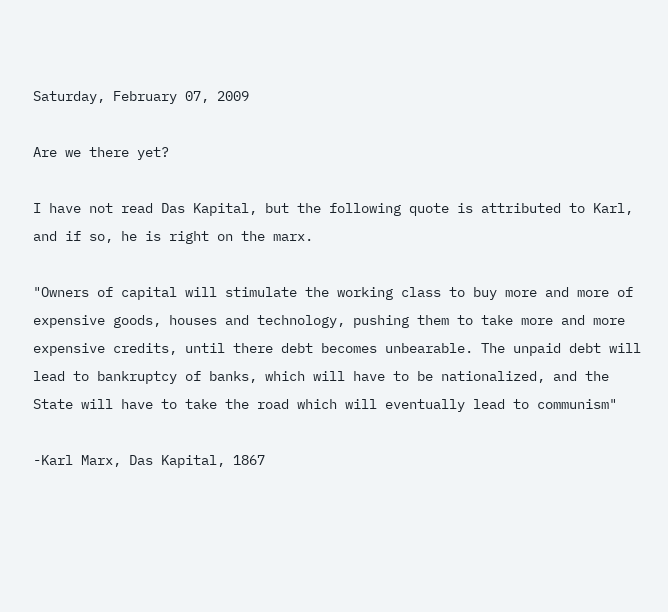Saturday, February 07, 2009

Are we there yet?

I have not read Das Kapital, but the following quote is attributed to Karl, and if so, he is right on the marx.

"Owners of capital will stimulate the working class to buy more and more of expensive goods, houses and technology, pushing them to take more and more expensive credits, until there debt becomes unbearable. The unpaid debt will lead to bankruptcy of banks, which will have to be nationalized, and the State will have to take the road which will eventually lead to communism"

-Karl Marx, Das Kapital, 1867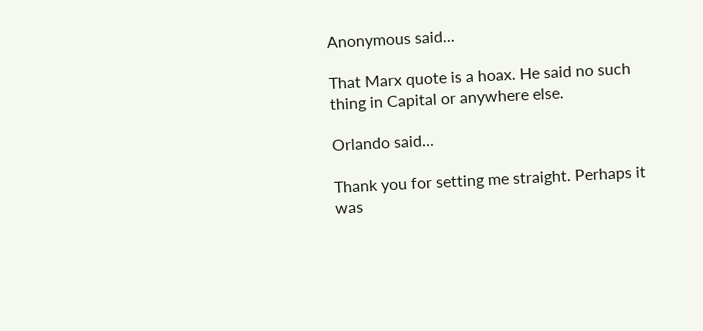Anonymous said...

That Marx quote is a hoax. He said no such thing in Capital or anywhere else.

Orlando said...

Thank you for setting me straight. Perhaps it was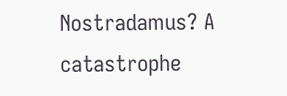Nostradamus? A catastrophe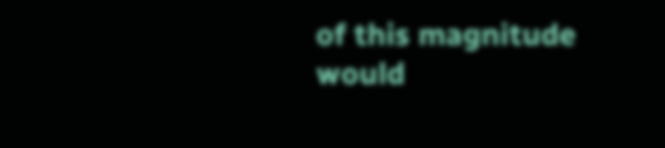of this magnitude would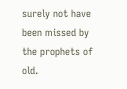surely not have been missed by the prophets of old.